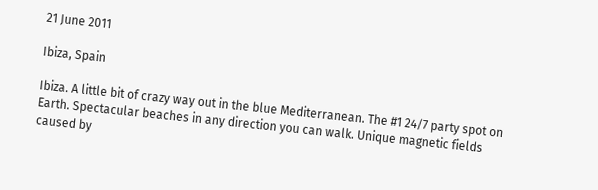21 June 2011

Ibiza, Spain

Ibiza. A little bit of crazy way out in the blue Mediterranean. The #1 24/7 party spot on Earth. Spectacular beaches in any direction you can walk. Unique magnetic fields caused by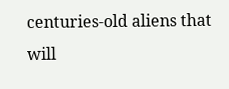centuries-old aliens that will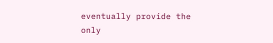eventually provide the only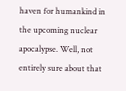haven for humankind in the upcoming nuclear apocalypse. Well, not entirely sure about that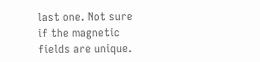last one. Not sure if the magnetic fields are unique.